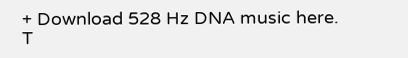+ Download 528 Hz DNA music here. T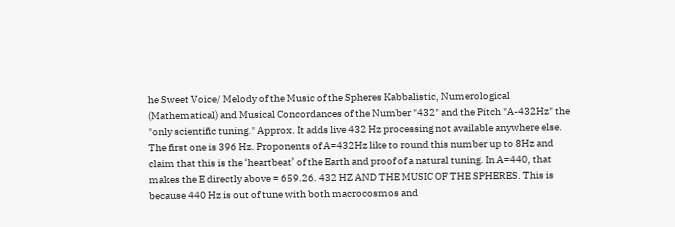he Sweet Voice/ Melody of the Music of the Spheres Kabbalistic, Numerological (Mathematical) and Musical Concordances of the Number "432" and the Pitch "A-432Hz" the "only scientific tuning." Approx. It adds live 432 Hz processing not available anywhere else. The first one is 396 Hz. Proponents of A=432Hz like to round this number up to 8Hz and claim that this is the ‘heartbeat’ of the Earth and proof of a natural tuning. In A=440, that makes the E directly above = 659.26. 432 HZ AND THE MUSIC OF THE SPHERES. This is because 440 Hz is out of tune with both macrocosmos and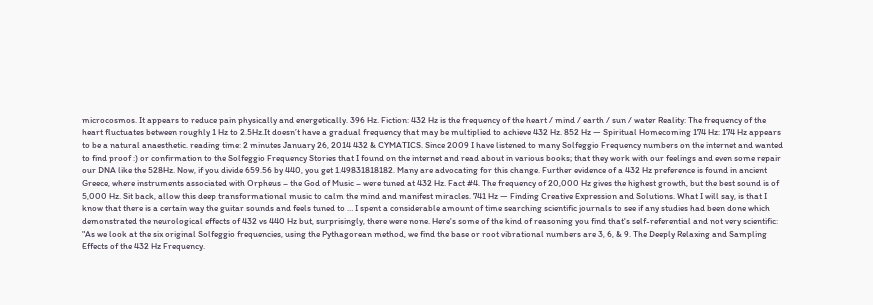microcosmos. It appears to reduce pain physically and energetically. 396 Hz. Fiction: 432 Hz is the frequency of the heart / mind / earth / sun / water Reality: The frequency of the heart fluctuates between roughly 1 Hz to 2.5Hz.It doesn’t have a gradual frequency that may be multiplied to achieve 432 Hz. 852 Hz — Spiritual Homecoming 174 Hz: 174 Hz appears to be a natural anaesthetic. reading time: 2 minutes January 26, 2014 432 & CYMATICS. Since 2009 I have listened to many Solfeggio Frequency numbers on the internet and wanted to find proof :) or confirmation to the Solfeggio Frequency Stories that I found on the internet and read about in various books; that they work with our feelings and even some repair our DNA like the 528Hz. Now, if you divide 659.56 by 440, you get 1.49831818182. Many are advocating for this change. Further evidence of a 432 Hz preference is found in ancient Greece, where instruments associated with Orpheus – the God of Music – were tuned at 432 Hz. Fact #4. The frequency of 20,000 Hz gives the highest growth, but the best sound is of 5,000 Hz. Sit back, allow this deep transformational music to calm the mind and manifest miracles. 741 Hz — Finding Creative Expression and Solutions. What I will say, is that I know that there is a certain way the guitar sounds and feels tuned to … I spent a considerable amount of time searching scientific journals to see if any studies had been done which demonstrated the neurological effects of 432 vs 440 Hz but, surprisingly, there were none. Here's some of the kind of reasoning you find that's self-referential and not very scientific: "As we look at the six original Solfeggio frequencies, using the Pythagorean method, we find the base or root vibrational numbers are 3, 6, & 9. The Deeply Relaxing and Sampling Effects of the 432 Hz Frequency.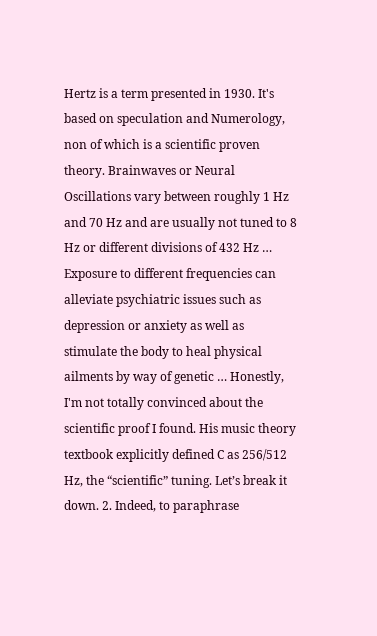Hertz is a term presented in 1930. It's based on speculation and Numerology, non of which is a scientific proven theory. Brainwaves or Neural Oscillations vary between roughly 1 Hz and 70 Hz and are usually not tuned to 8 Hz or different divisions of 432 Hz … Exposure to different frequencies can alleviate psychiatric issues such as depression or anxiety as well as stimulate the body to heal physical ailments by way of genetic … Honestly, I'm not totally convinced about the scientific proof I found. His music theory textbook explicitly defined C as 256/512 Hz, the “scientific” tuning. Let’s break it down. 2. Indeed, to paraphrase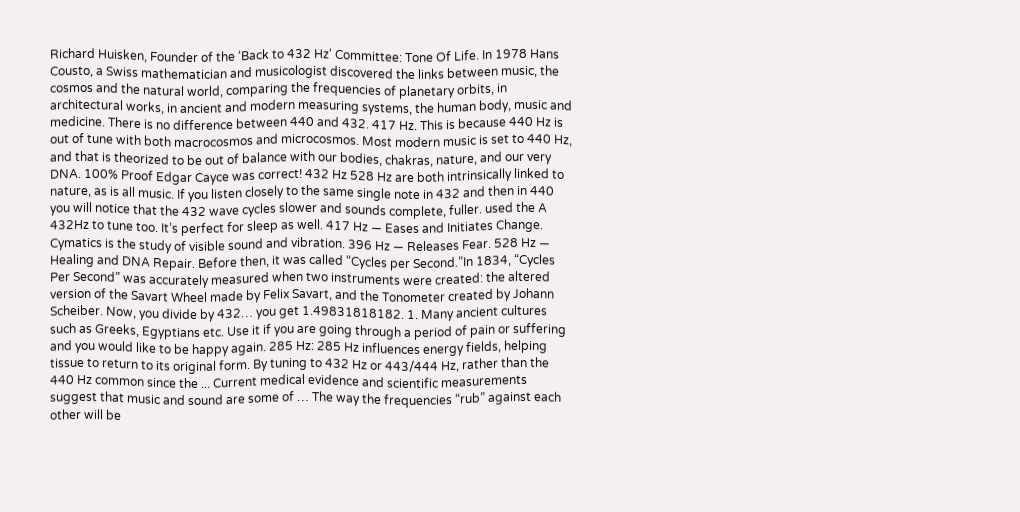Richard Huisken, Founder of the ‘Back to 432 Hz' Committee: Tone Of Life. In 1978 Hans Cousto, a Swiss mathematician and musicologist discovered the links between music, the cosmos and the natural world, comparing the frequencies of planetary orbits, in architectural works, in ancient and modern measuring systems, the human body, music and medicine. There is no difference between 440 and 432. 417 Hz. This is because 440 Hz is out of tune with both macrocosmos and microcosmos. Most modern music is set to 440 Hz, and that is theorized to be out of balance with our bodies, chakras, nature, and our very DNA. 100% Proof Edgar Cayce was correct! 432 Hz 528 Hz are both intrinsically linked to nature, as is all music. If you listen closely to the same single note in 432 and then in 440 you will notice that the 432 wave cycles slower and sounds complete, fuller. used the A 432Hz to tune too. It’s perfect for sleep as well. 417 Hz — Eases and Initiates Change. Cymatics is the study of visible sound and vibration. 396 Hz — Releases Fear. 528 Hz — Healing and DNA Repair. Before then, it was called “Cycles per Second.”In 1834, “Cycles Per Second” was accurately measured when two instruments were created: the altered version of the Savart Wheel made by Felix Savart, and the Tonometer created by Johann Scheiber. Now, you divide by 432… you get 1.49831818182. 1. Many ancient cultures such as Greeks, Egyptians etc. Use it if you are going through a period of pain or suffering and you would like to be happy again. 285 Hz: 285 Hz influences energy fields, helping tissue to return to its original form. By tuning to 432 Hz or 443/444 Hz, rather than the 440 Hz common since the ... Current medical evidence and scientific measurements suggest that music and sound are some of … The way the frequencies “rub” against each other will be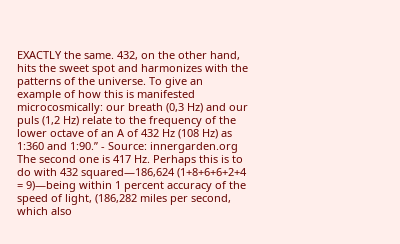EXACTLY the same. 432, on the other hand, hits the sweet spot and harmonizes with the patterns of the universe. To give an example of how this is manifested microcosmically: our breath (0,3 Hz) and our puls (1,2 Hz) relate to the frequency of the lower octave of an A of 432 Hz (108 Hz) as 1:360 and 1:90.” - Source: innergarden.org The second one is 417 Hz. Perhaps this is to do with 432 squared—186,624 (1+8+6+6+2+4 = 9)—being within 1 percent accuracy of the speed of light, (186,282 miles per second, which also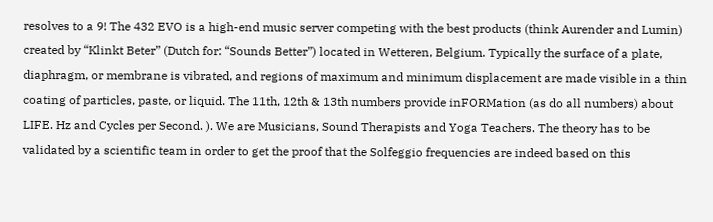resolves to a 9! The 432 EVO is a high-end music server competing with the best products (think Aurender and Lumin) created by “Klinkt Beter” (Dutch for: “Sounds Better”) located in Wetteren, Belgium. Typically the surface of a plate, diaphragm, or membrane is vibrated, and regions of maximum and minimum displacement are made visible in a thin coating of particles, paste, or liquid. The 11th, 12th & 13th numbers provide inFORMation (as do all numbers) about LIFE. Hz and Cycles per Second. ). We are Musicians, Sound Therapists and Yoga Teachers. The theory has to be validated by a scientific team in order to get the proof that the Solfeggio frequencies are indeed based on this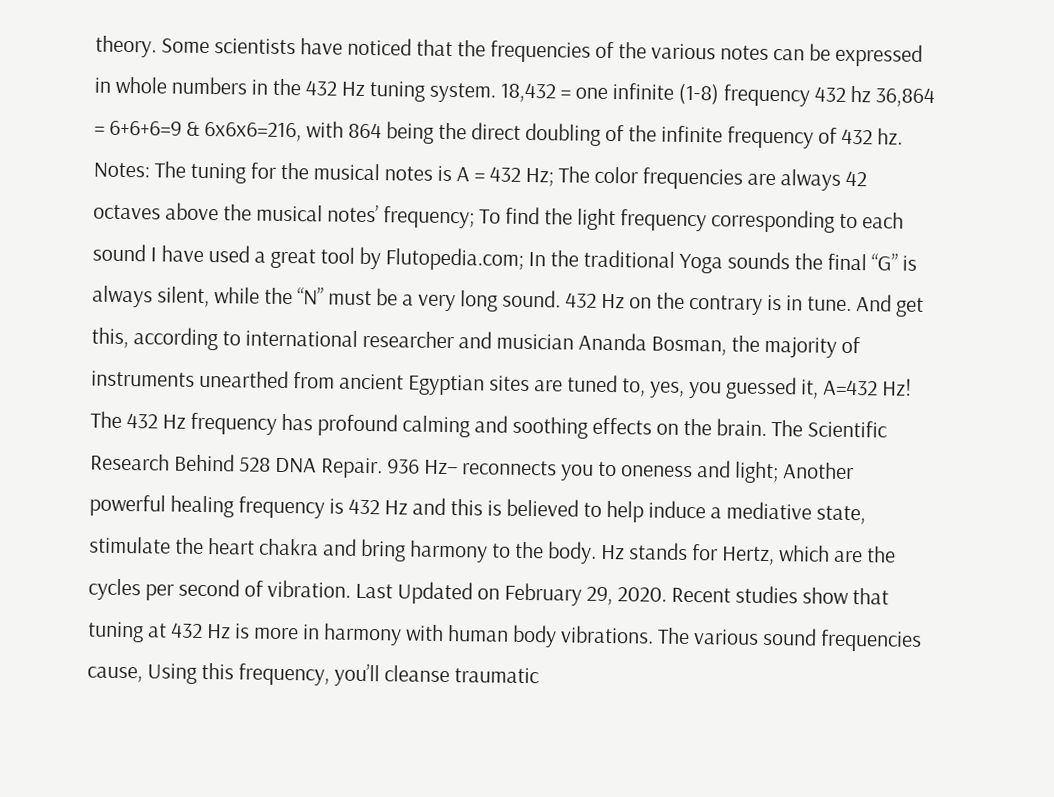theory. Some scientists have noticed that the frequencies of the various notes can be expressed in whole numbers in the 432 Hz tuning system. 18,432 = one infinite (1-8) frequency 432 hz 36,864 = 6+6+6=9 & 6x6x6=216, with 864 being the direct doubling of the infinite frequency of 432 hz. Notes: The tuning for the musical notes is A = 432 Hz; The color frequencies are always 42 octaves above the musical notes’ frequency; To find the light frequency corresponding to each sound I have used a great tool by Flutopedia.com; In the traditional Yoga sounds the final “G” is always silent, while the “N” must be a very long sound. 432 Hz on the contrary is in tune. And get this, according to international researcher and musician Ananda Bosman, the majority of instruments unearthed from ancient Egyptian sites are tuned to, yes, you guessed it, A=432 Hz! The 432 Hz frequency has profound calming and soothing effects on the brain. The Scientific Research Behind 528 DNA Repair. 936 Hz– reconnects you to oneness and light; Another powerful healing frequency is 432 Hz and this is believed to help induce a mediative state, stimulate the heart chakra and bring harmony to the body. Hz stands for Hertz, which are the cycles per second of vibration. Last Updated on February 29, 2020. Recent studies show that tuning at 432 Hz is more in harmony with human body vibrations. The various sound frequencies cause, Using this frequency, you’ll cleanse traumatic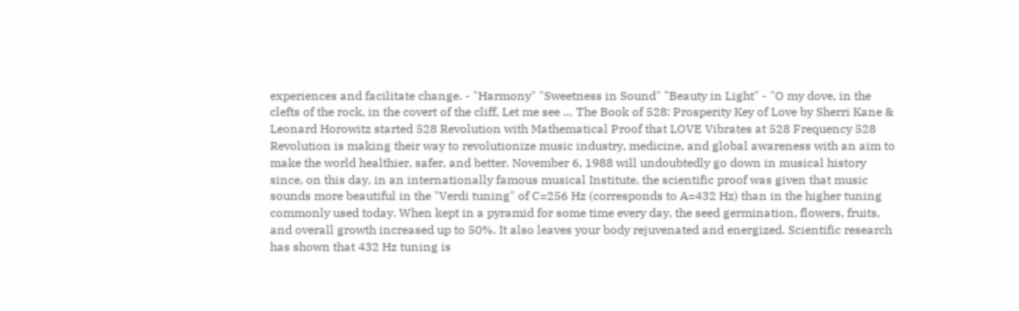experiences and facilitate change. - "Harmony" "Sweetness in Sound" "Beauty in Light" - "O my dove, in the clefts of the rock, in the covert of the cliff, Let me see … The Book of 528: Prosperity Key of Love by Sherri Kane & Leonard Horowitz started 528 Revolution with Mathematical Proof that LOVE Vibrates at 528 Frequency 528 Revolution is making their way to revolutionize music industry, medicine, and global awareness with an aim to make the world healthier, safer, and better. November 6, 1988 will undoubtedly go down in musical history since, on this day, in an internationally famous musical Institute, the scientific proof was given that music sounds more beautiful in the "Verdi tuning" of C=256 Hz (corresponds to A=432 Hz) than in the higher tuning commonly used today. When kept in a pyramid for some time every day, the seed germination, flowers, fruits, and overall growth increased up to 50%. It also leaves your body rejuvenated and energized. Scientific research has shown that 432 Hz tuning is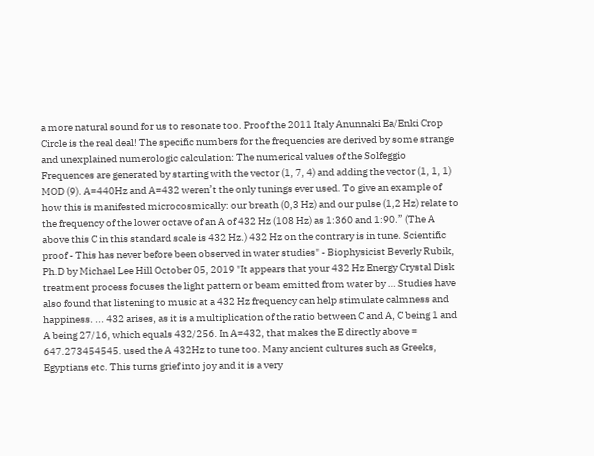a more natural sound for us to resonate too. Proof the 2011 Italy Anunnaki Ea/Enki Crop Circle is the real deal! The specific numbers for the frequencies are derived by some strange and unexplained numerologic calculation: The numerical values of the Solfeggio Frequences are generated by starting with the vector (1, 7, 4) and adding the vector (1, 1, 1) MOD (9). A=440Hz and A=432 weren’t the only tunings ever used. To give an example of how this is manifested microcosmically: our breath (0,3 Hz) and our pulse (1,2 Hz) relate to the frequency of the lower octave of an A of 432 Hz (108 Hz) as 1:360 and 1:90.” (The A above this C in this standard scale is 432 Hz.) 432 Hz on the contrary is in tune. Scientific proof - This has never before been observed in water studies" - Biophysicist Beverly Rubik, Ph.D by Michael Lee Hill October 05, 2019 "It appears that your 432 Hz Energy Crystal Disk treatment process focuses the light pattern or beam emitted from water by … Studies have also found that listening to music at a 432 Hz frequency can help stimulate calmness and happiness. ... 432 arises, as it is a multiplication of the ratio between C and A, C being 1 and A being 27/16, which equals 432/256. In A=432, that makes the E directly above = 647.273454545. used the A 432Hz to tune too. Many ancient cultures such as Greeks, Egyptians etc. This turns grief into joy and it is a very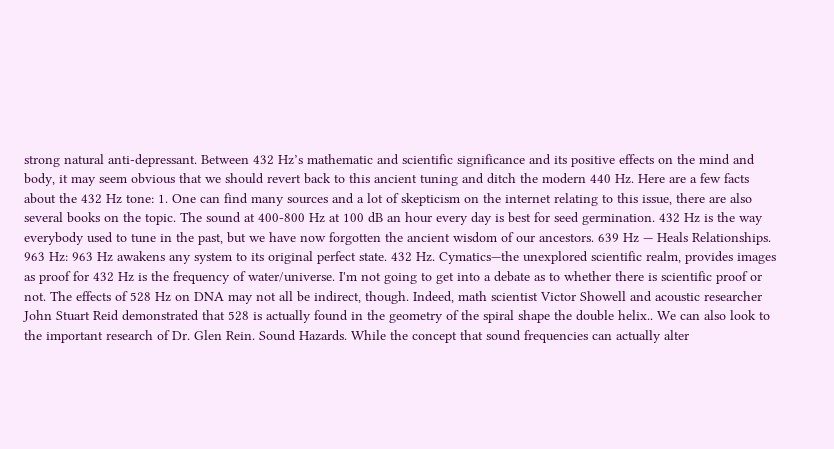strong natural anti-depressant. Between 432 Hz’s mathematic and scientific significance and its positive effects on the mind and body, it may seem obvious that we should revert back to this ancient tuning and ditch the modern 440 Hz. Here are a few facts about the 432 Hz tone: 1. One can find many sources and a lot of skepticism on the internet relating to this issue, there are also several books on the topic. The sound at 400-800 Hz at 100 dB an hour every day is best for seed germination. 432 Hz is the way everybody used to tune in the past, but we have now forgotten the ancient wisdom of our ancestors. 639 Hz — Heals Relationships. 963 Hz: 963 Hz awakens any system to its original perfect state. 432 Hz. Cymatics—the unexplored scientific realm, provides images as proof for 432 Hz is the frequency of water/universe. I'm not going to get into a debate as to whether there is scientific proof or not. The effects of 528 Hz on DNA may not all be indirect, though. Indeed, math scientist Victor Showell and acoustic researcher John Stuart Reid demonstrated that 528 is actually found in the geometry of the spiral shape the double helix.. We can also look to the important research of Dr. Glen Rein. Sound Hazards. While the concept that sound frequencies can actually alter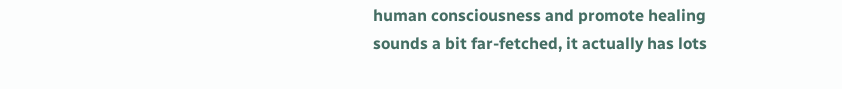human consciousness and promote healing sounds a bit far-fetched, it actually has lots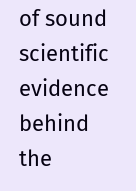of sound scientific evidence behind the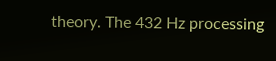theory. The 432 Hz processing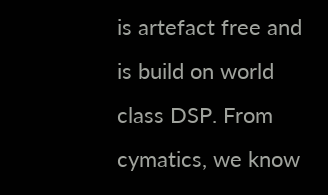is artefact free and is build on world class DSP. From cymatics, we know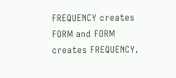FREQUENCY creates FORM and FORM creates FREQUENCY.